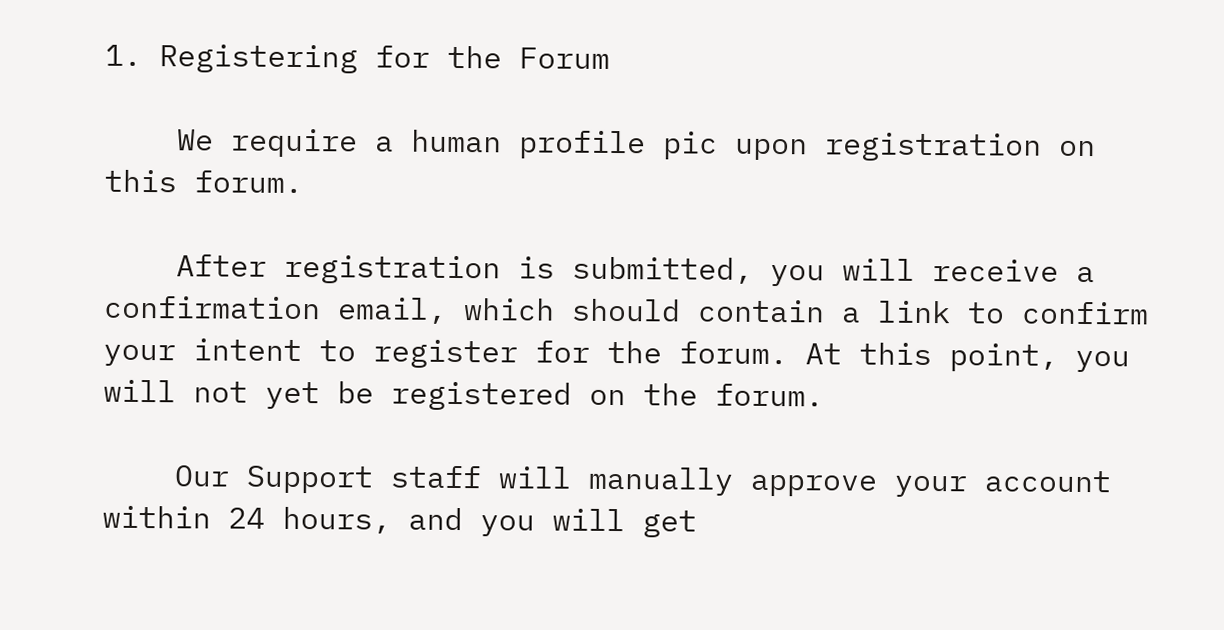1. Registering for the Forum

    We require a human profile pic upon registration on this forum.

    After registration is submitted, you will receive a confirmation email, which should contain a link to confirm your intent to register for the forum. At this point, you will not yet be registered on the forum.

    Our Support staff will manually approve your account within 24 hours, and you will get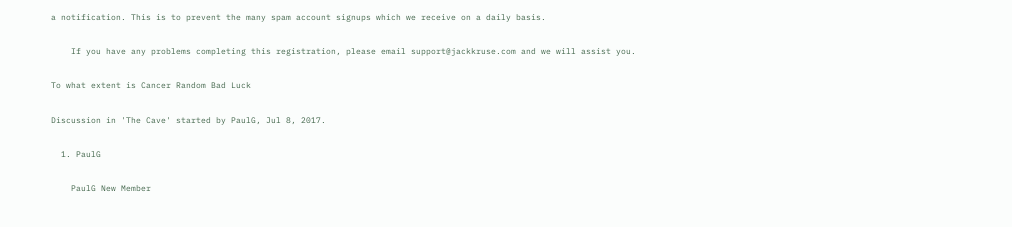a notification. This is to prevent the many spam account signups which we receive on a daily basis.

    If you have any problems completing this registration, please email support@jackkruse.com and we will assist you.

To what extent is Cancer Random Bad Luck

Discussion in 'The Cave' started by PaulG, Jul 8, 2017.

  1. PaulG

    PaulG New Member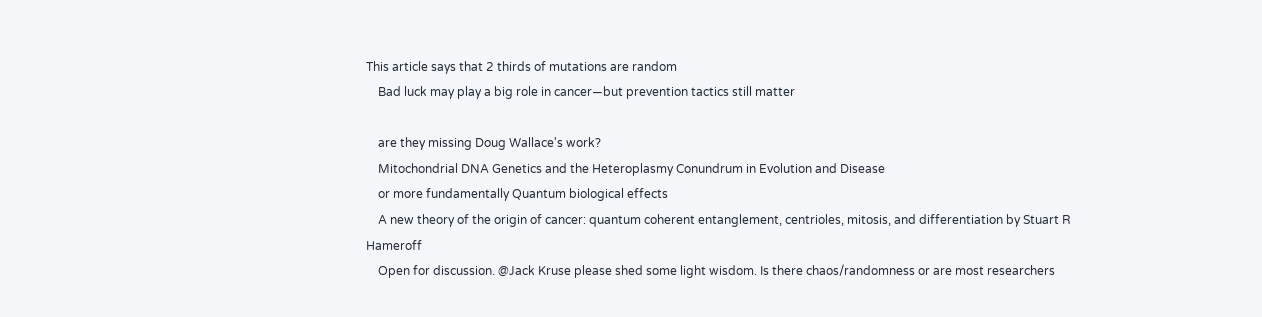This article says that 2 thirds of mutations are random
    Bad luck may play a big role in cancer—but prevention tactics still matter

    are they missing Doug Wallace's work?
    Mitochondrial DNA Genetics and the Heteroplasmy Conundrum in Evolution and Disease
    or more fundamentally Quantum biological effects
    A new theory of the origin of cancer: quantum coherent entanglement, centrioles, mitosis, and differentiation by Stuart R Hameroff
    Open for discussion. @Jack Kruse please shed some light wisdom. Is there chaos/randomness or are most researchers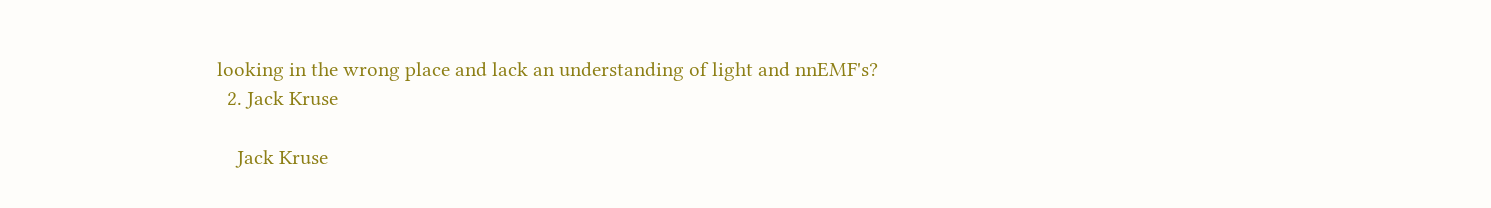looking in the wrong place and lack an understanding of light and nnEMF's?
  2. Jack Kruse

    Jack Kruse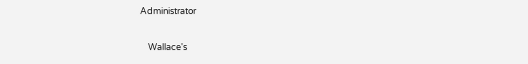Administrator

    Wallace's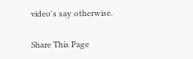video's say otherwise.

Share This Page